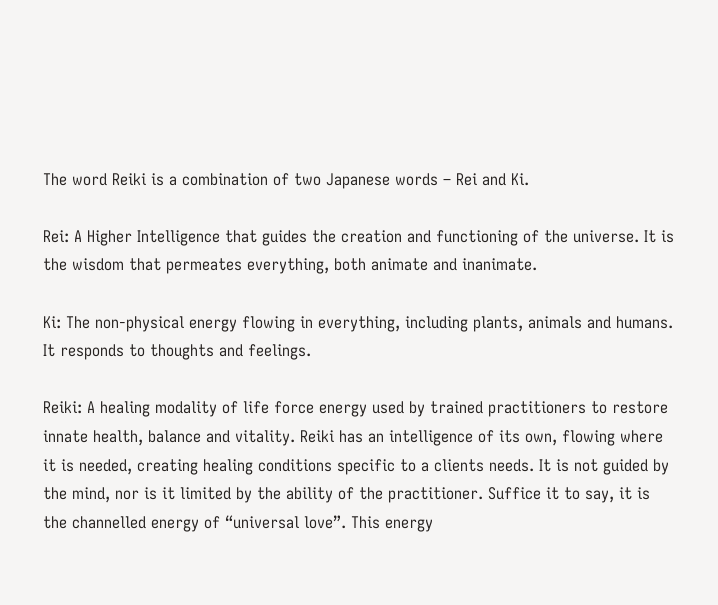The word Reiki is a combination of two Japanese words – Rei and Ki.

Rei: A Higher Intelligence that guides the creation and functioning of the universe. It is the wisdom that permeates everything, both animate and inanimate.

Ki: The non-physical energy flowing in everything, including plants, animals and humans. It responds to thoughts and feelings.

Reiki: A healing modality of life force energy used by trained practitioners to restore innate health, balance and vitality. Reiki has an intelligence of its own, flowing where it is needed, creating healing conditions specific to a clients needs. It is not guided by the mind, nor is it limited by the ability of the practitioner. Suffice it to say, it is the channelled energy of “universal love”. This energy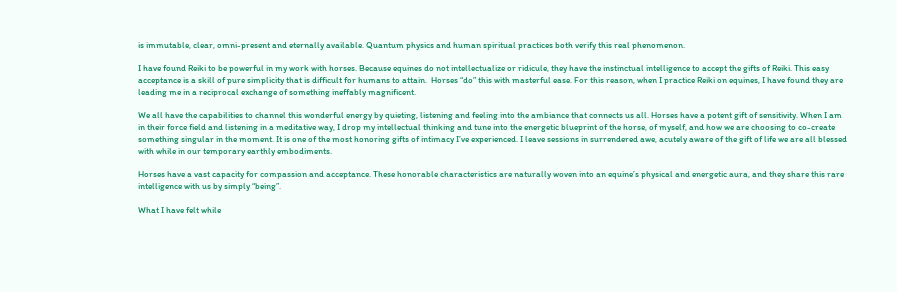is immutable, clear, omni-present and eternally available. Quantum physics and human spiritual practices both verify this real phenomenon.

I have found Reiki to be powerful in my work with horses. Because equines do not intellectualize or ridicule, they have the instinctual intelligence to accept the gifts of Reiki. This easy acceptance is a skill of pure simplicity that is difficult for humans to attain.  Horses “do” this with masterful ease. For this reason, when I practice Reiki on equines, I have found they are leading me in a reciprocal exchange of something ineffably magnificent.

We all have the capabilities to channel this wonderful energy by quieting, listening and feeling into the ambiance that connects us all. Horses have a potent gift of sensitivity. When I am in their force field and listening in a meditative way, I drop my intellectual thinking and tune into the energetic blueprint of the horse, of myself, and how we are choosing to co-create something singular in the moment. It is one of the most honoring gifts of intimacy I’ve experienced. I leave sessions in surrendered awe, acutely aware of the gift of life we are all blessed with while in our temporary earthly embodiments.

Horses have a vast capacity for compassion and acceptance. These honorable characteristics are naturally woven into an equine’s physical and energetic aura, and they share this rare intelligence with us by simply “being”.

What I have felt while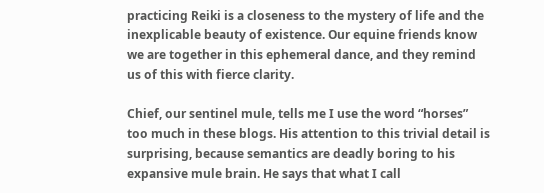practicing Reiki is a closeness to the mystery of life and the inexplicable beauty of existence. Our equine friends know we are together in this ephemeral dance, and they remind us of this with fierce clarity.

Chief, our sentinel mule, tells me I use the word “horses” too much in these blogs. His attention to this trivial detail is surprising, because semantics are deadly boring to his expansive mule brain. He says that what I call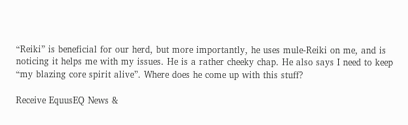“Reiki” is beneficial for our herd, but more importantly, he uses mule-Reiki on me, and is noticing it helps me with my issues. He is a rather cheeky chap. He also says I need to keep “my blazing core spirit alive”. Where does he come up with this stuff?

Receive EquusEQ News &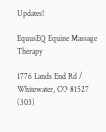Updates!

EquusEQ Equine Massage Therapy

1776 Lands End Rd / Whitewater, CO 81527
(303)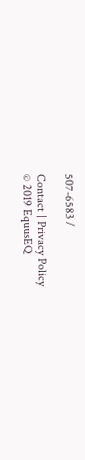507-6583 /

Contact | Privacy Policy
© 2019 EquusEQ